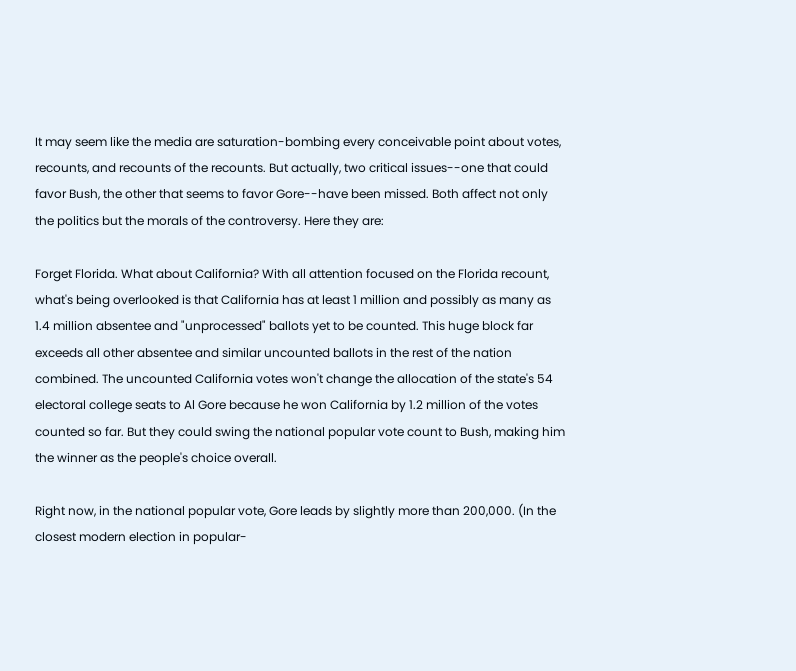It may seem like the media are saturation-bombing every conceivable point about votes, recounts, and recounts of the recounts. But actually, two critical issues--one that could favor Bush, the other that seems to favor Gore--have been missed. Both affect not only the politics but the morals of the controversy. Here they are:

Forget Florida. What about California? With all attention focused on the Florida recount, what's being overlooked is that California has at least 1 million and possibly as many as 1.4 million absentee and "unprocessed" ballots yet to be counted. This huge block far exceeds all other absentee and similar uncounted ballots in the rest of the nation combined. The uncounted California votes won't change the allocation of the state's 54 electoral college seats to Al Gore because he won California by 1.2 million of the votes counted so far. But they could swing the national popular vote count to Bush, making him the winner as the people's choice overall.

Right now, in the national popular vote, Gore leads by slightly more than 200,000. (In the closest modern election in popular-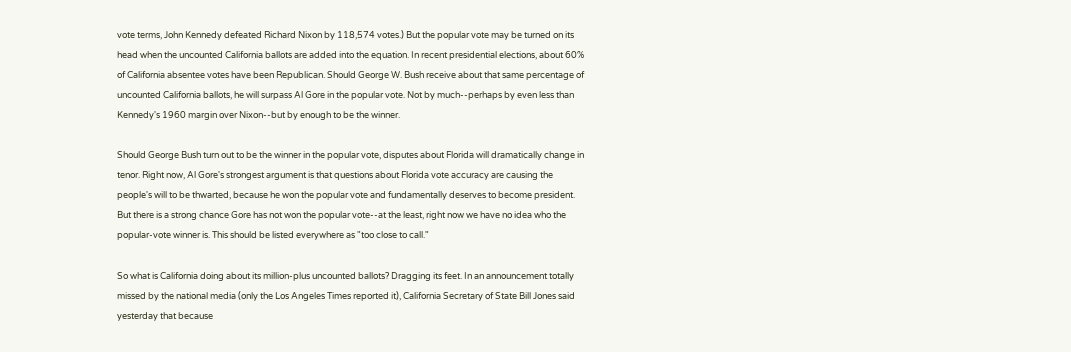vote terms, John Kennedy defeated Richard Nixon by 118,574 votes.) But the popular vote may be turned on its head when the uncounted California ballots are added into the equation. In recent presidential elections, about 60% of California absentee votes have been Republican. Should George W. Bush receive about that same percentage of uncounted California ballots, he will surpass Al Gore in the popular vote. Not by much--perhaps by even less than Kennedy's 1960 margin over Nixon--but by enough to be the winner.

Should George Bush turn out to be the winner in the popular vote, disputes about Florida will dramatically change in tenor. Right now, Al Gore's strongest argument is that questions about Florida vote accuracy are causing the people's will to be thwarted, because he won the popular vote and fundamentally deserves to become president. But there is a strong chance Gore has not won the popular vote--at the least, right now we have no idea who the popular-vote winner is. This should be listed everywhere as "too close to call."

So what is California doing about its million-plus uncounted ballots? Dragging its feet. In an announcement totally missed by the national media (only the Los Angeles Times reported it), California Secretary of State Bill Jones said yesterday that because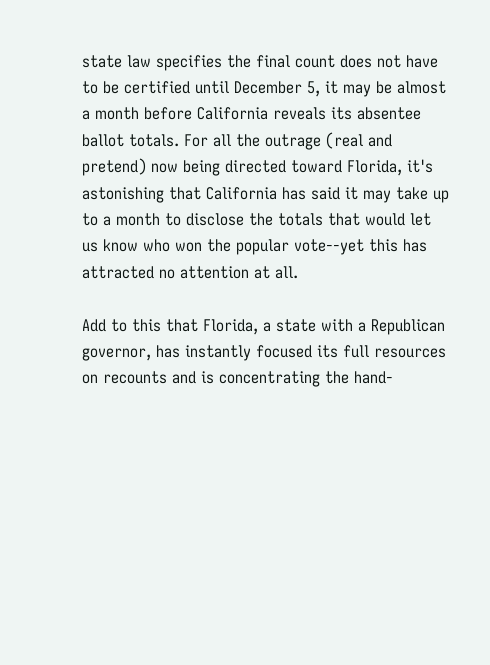state law specifies the final count does not have to be certified until December 5, it may be almost a month before California reveals its absentee ballot totals. For all the outrage (real and pretend) now being directed toward Florida, it's astonishing that California has said it may take up to a month to disclose the totals that would let us know who won the popular vote--yet this has attracted no attention at all.

Add to this that Florida, a state with a Republican governor, has instantly focused its full resources on recounts and is concentrating the hand-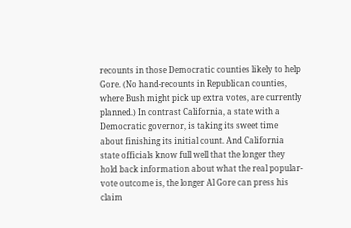recounts in those Democratic counties likely to help Gore. (No hand-recounts in Republican counties, where Bush might pick up extra votes, are currently planned.) In contrast California, a state with a Democratic governor, is taking its sweet time about finishing its initial count. And California state officials know full well that the longer they hold back information about what the real popular-vote outcome is, the longer Al Gore can press his claim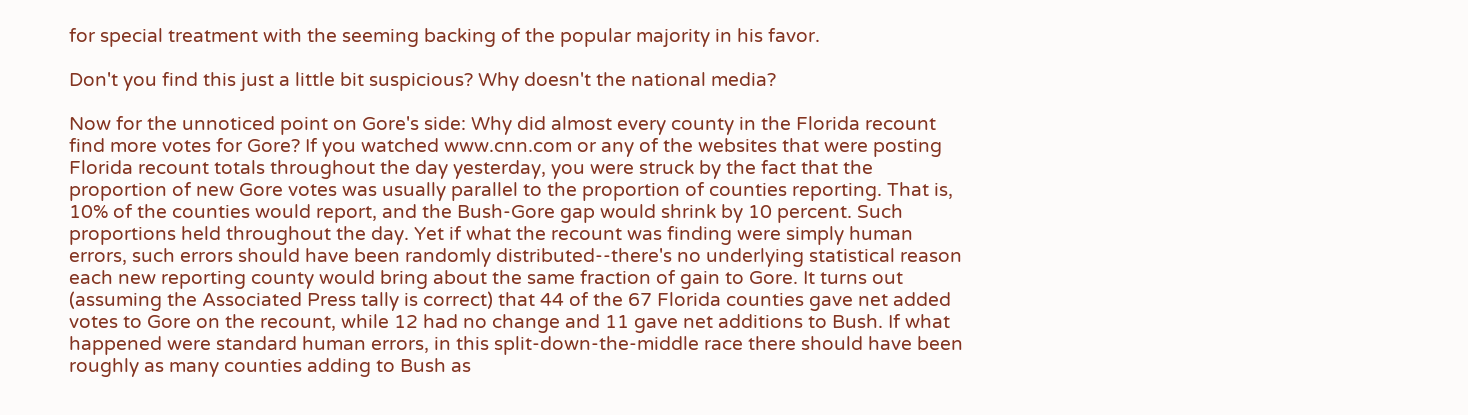for special treatment with the seeming backing of the popular majority in his favor.

Don't you find this just a little bit suspicious? Why doesn't the national media?

Now for the unnoticed point on Gore's side: Why did almost every county in the Florida recount find more votes for Gore? If you watched www.cnn.com or any of the websites that were posting Florida recount totals throughout the day yesterday, you were struck by the fact that the proportion of new Gore votes was usually parallel to the proportion of counties reporting. That is, 10% of the counties would report, and the Bush-Gore gap would shrink by 10 percent. Such proportions held throughout the day. Yet if what the recount was finding were simply human errors, such errors should have been randomly distributed--there's no underlying statistical reason each new reporting county would bring about the same fraction of gain to Gore. It turns out (assuming the Associated Press tally is correct) that 44 of the 67 Florida counties gave net added votes to Gore on the recount, while 12 had no change and 11 gave net additions to Bush. If what happened were standard human errors, in this split-down-the-middle race there should have been roughly as many counties adding to Bush as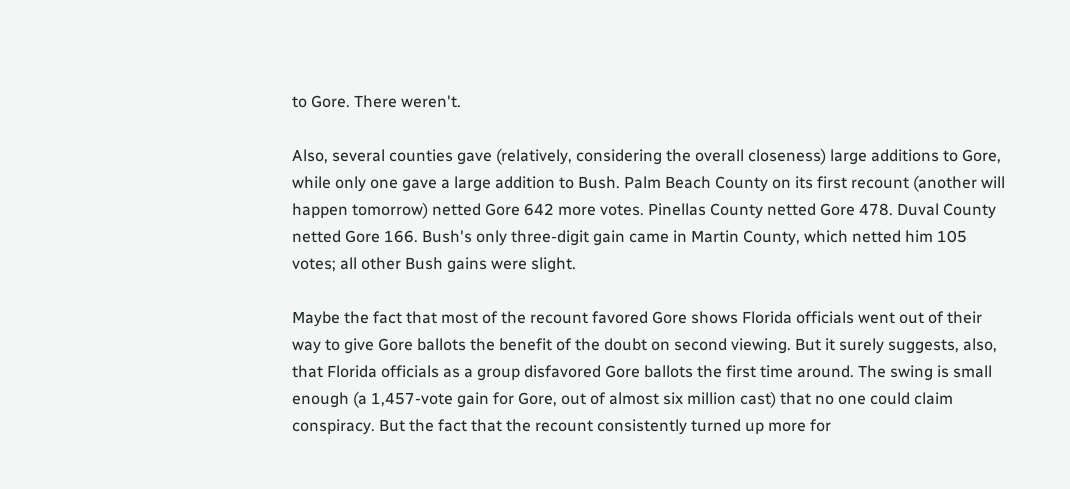to Gore. There weren't.

Also, several counties gave (relatively, considering the overall closeness) large additions to Gore, while only one gave a large addition to Bush. Palm Beach County on its first recount (another will happen tomorrow) netted Gore 642 more votes. Pinellas County netted Gore 478. Duval County netted Gore 166. Bush's only three-digit gain came in Martin County, which netted him 105 votes; all other Bush gains were slight.

Maybe the fact that most of the recount favored Gore shows Florida officials went out of their way to give Gore ballots the benefit of the doubt on second viewing. But it surely suggests, also, that Florida officials as a group disfavored Gore ballots the first time around. The swing is small enough (a 1,457-vote gain for Gore, out of almost six million cast) that no one could claim conspiracy. But the fact that the recount consistently turned up more for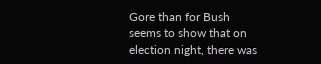Gore than for Bush seems to show that on election night, there was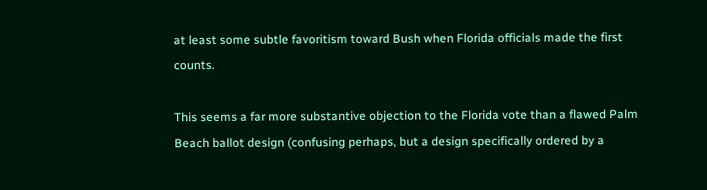at least some subtle favoritism toward Bush when Florida officials made the first counts.

This seems a far more substantive objection to the Florida vote than a flawed Palm Beach ballot design (confusing perhaps, but a design specifically ordered by a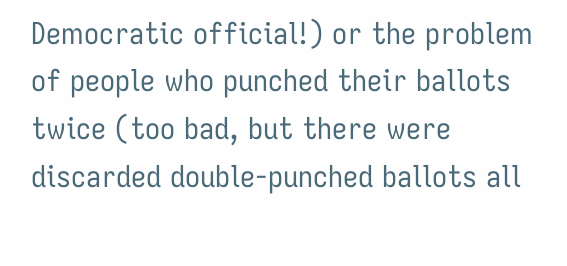Democratic official!) or the problem of people who punched their ballots twice (too bad, but there were discarded double-punched ballots all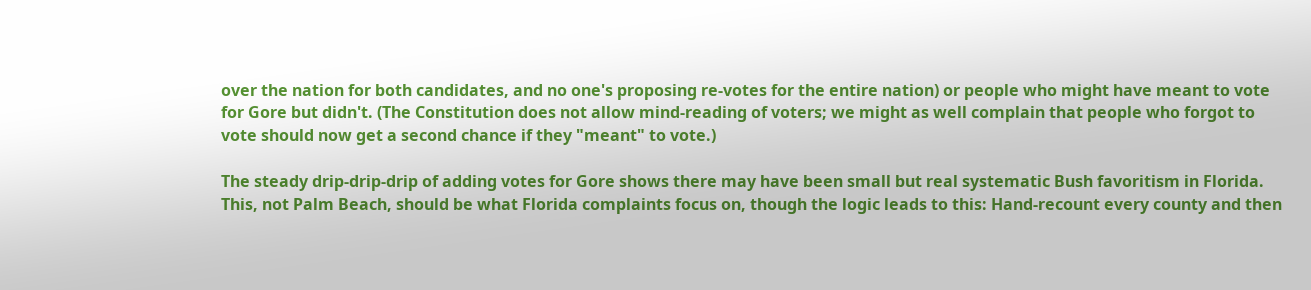over the nation for both candidates, and no one's proposing re-votes for the entire nation) or people who might have meant to vote for Gore but didn't. (The Constitution does not allow mind-reading of voters; we might as well complain that people who forgot to vote should now get a second chance if they "meant" to vote.)

The steady drip-drip-drip of adding votes for Gore shows there may have been small but real systematic Bush favoritism in Florida. This, not Palm Beach, should be what Florida complaints focus on, though the logic leads to this: Hand-recount every county and then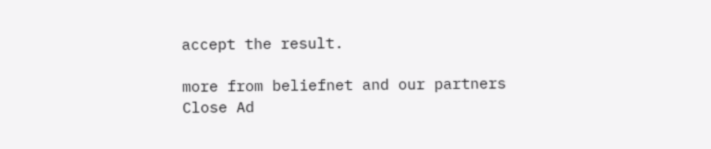accept the result.

more from beliefnet and our partners
Close Ad